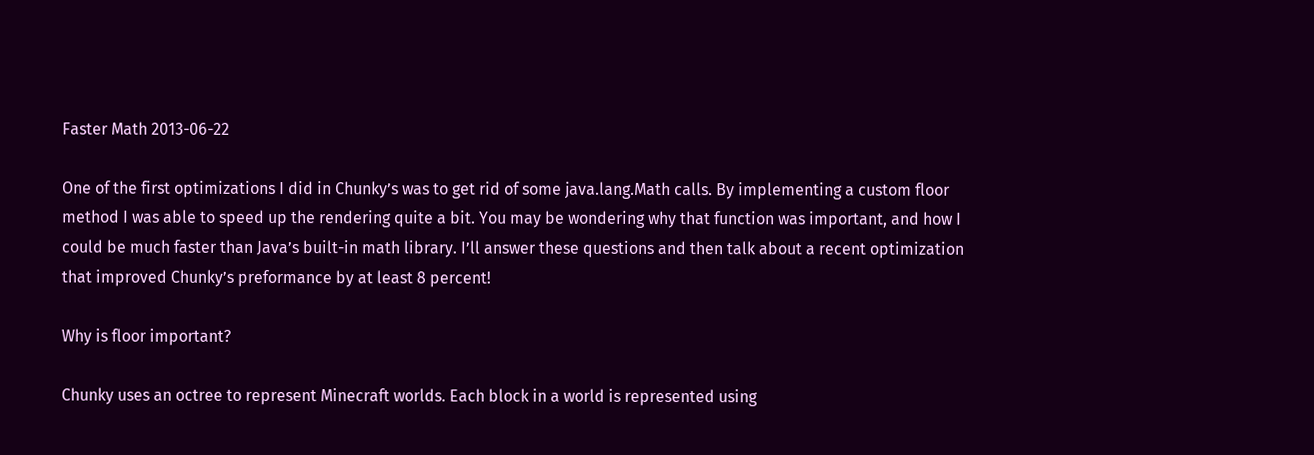Faster Math 2013-06-22

One of the first optimizations I did in Chunky’s was to get rid of some java.lang.Math calls. By implementing a custom floor method I was able to speed up the rendering quite a bit. You may be wondering why that function was important, and how I could be much faster than Java’s built-in math library. I’ll answer these questions and then talk about a recent optimization that improved Chunky’s preformance by at least 8 percent!

Why is floor important?

Chunky uses an octree to represent Minecraft worlds. Each block in a world is represented using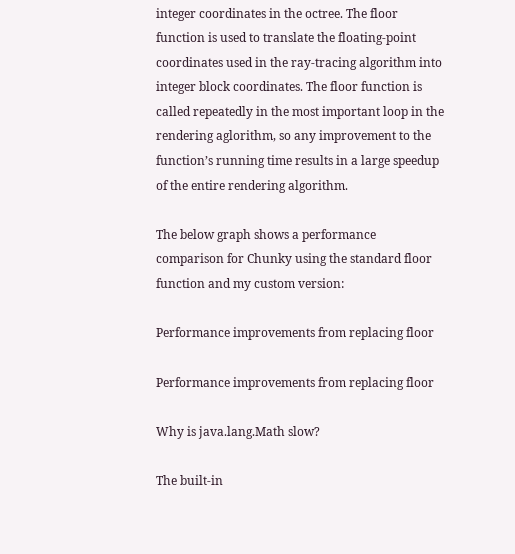integer coordinates in the octree. The floor function is used to translate the floating-point coordinates used in the ray-tracing algorithm into integer block coordinates. The floor function is called repeatedly in the most important loop in the rendering aglorithm, so any improvement to the function’s running time results in a large speedup of the entire rendering algorithm.

The below graph shows a performance comparison for Chunky using the standard floor function and my custom version:

Performance improvements from replacing floor

Performance improvements from replacing floor

Why is java.lang.Math slow?

The built-in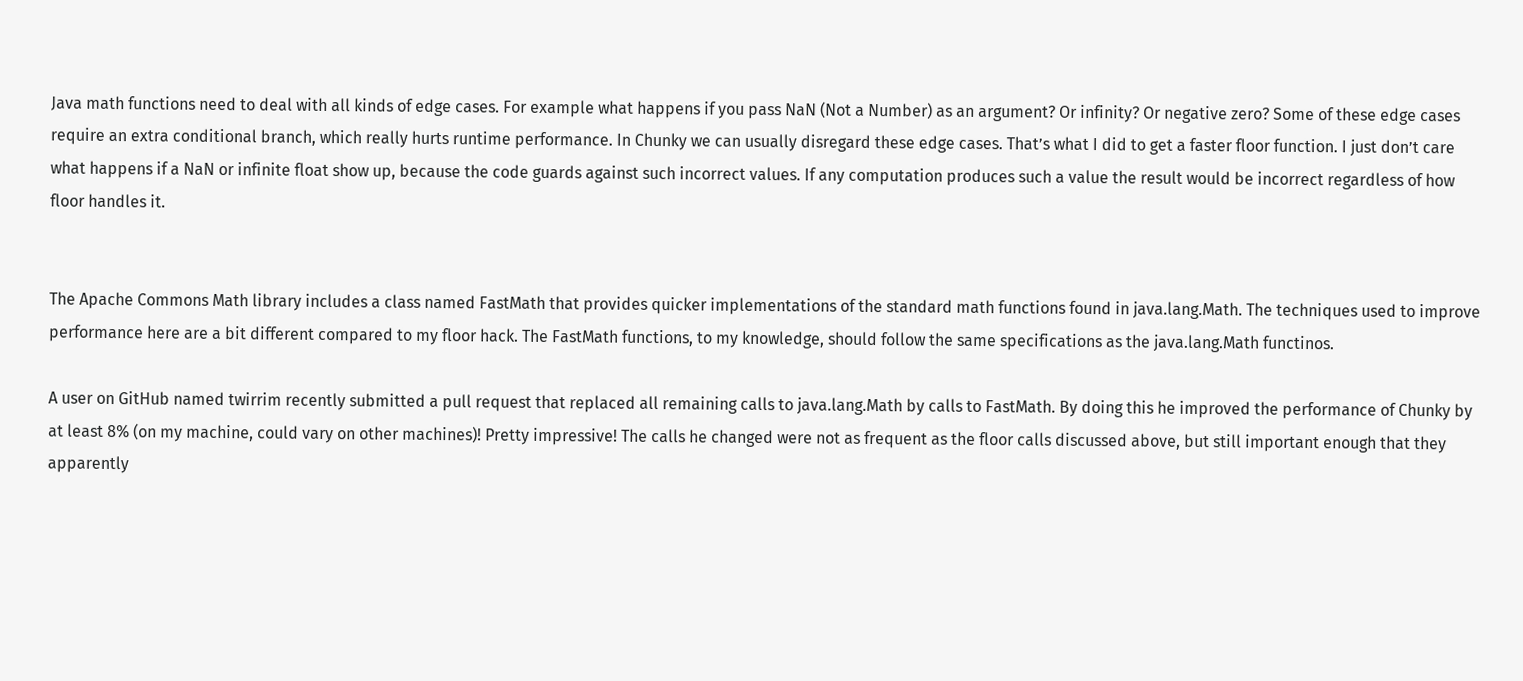Java math functions need to deal with all kinds of edge cases. For example what happens if you pass NaN (Not a Number) as an argument? Or infinity? Or negative zero? Some of these edge cases require an extra conditional branch, which really hurts runtime performance. In Chunky we can usually disregard these edge cases. That’s what I did to get a faster floor function. I just don’t care what happens if a NaN or infinite float show up, because the code guards against such incorrect values. If any computation produces such a value the result would be incorrect regardless of how floor handles it.


The Apache Commons Math library includes a class named FastMath that provides quicker implementations of the standard math functions found in java.lang.Math. The techniques used to improve performance here are a bit different compared to my floor hack. The FastMath functions, to my knowledge, should follow the same specifications as the java.lang.Math functinos.

A user on GitHub named twirrim recently submitted a pull request that replaced all remaining calls to java.lang.Math by calls to FastMath. By doing this he improved the performance of Chunky by at least 8% (on my machine, could vary on other machines)! Pretty impressive! The calls he changed were not as frequent as the floor calls discussed above, but still important enough that they apparently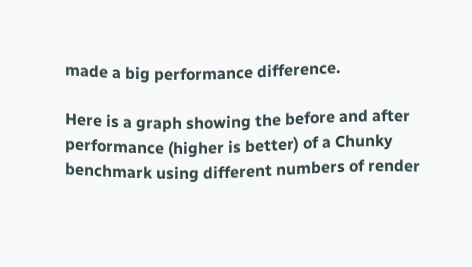made a big performance difference.

Here is a graph showing the before and after performance (higher is better) of a Chunky benchmark using different numbers of render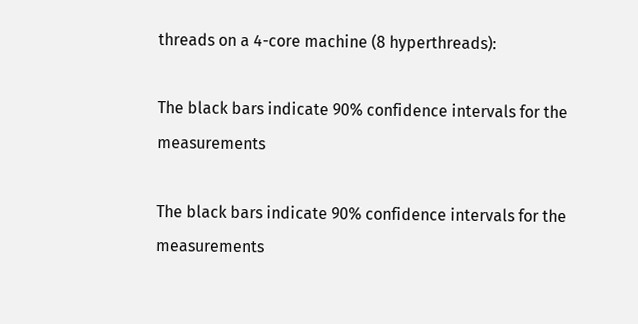threads on a 4-core machine (8 hyperthreads):

The black bars indicate 90% confidence intervals for the measurements

The black bars indicate 90% confidence intervals for the measurements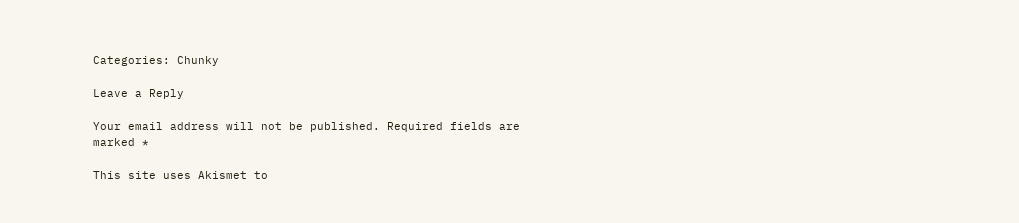Categories: Chunky

Leave a Reply

Your email address will not be published. Required fields are marked *

This site uses Akismet to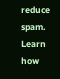reduce spam. Learn how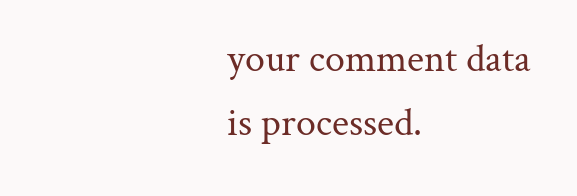your comment data is processed.